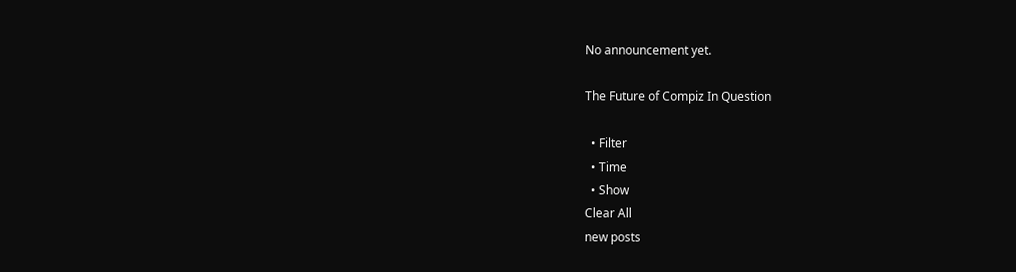No announcement yet.

The Future of Compiz In Question

  • Filter
  • Time
  • Show
Clear All
new posts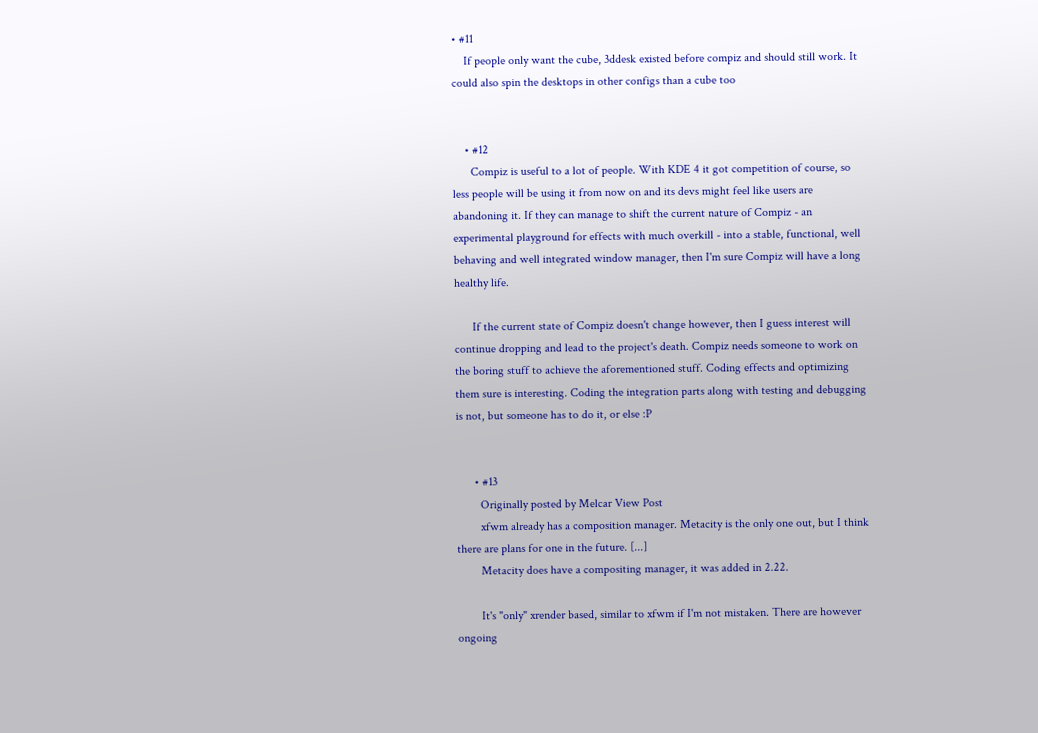• #11
    If people only want the cube, 3ddesk existed before compiz and should still work. It could also spin the desktops in other configs than a cube too


    • #12
      Compiz is useful to a lot of people. With KDE 4 it got competition of course, so less people will be using it from now on and its devs might feel like users are abandoning it. If they can manage to shift the current nature of Compiz - an experimental playground for effects with much overkill - into a stable, functional, well behaving and well integrated window manager, then I'm sure Compiz will have a long healthy life.

      If the current state of Compiz doesn't change however, then I guess interest will continue dropping and lead to the project's death. Compiz needs someone to work on the boring stuff to achieve the aforementioned stuff. Coding effects and optimizing them sure is interesting. Coding the integration parts along with testing and debugging is not, but someone has to do it, or else :P


      • #13
        Originally posted by Melcar View Post
        xfwm already has a composition manager. Metacity is the only one out, but I think there are plans for one in the future. [...]
        Metacity does have a compositing manager, it was added in 2.22.

        It's "only" xrender based, similar to xfwm if I'm not mistaken. There are however ongoing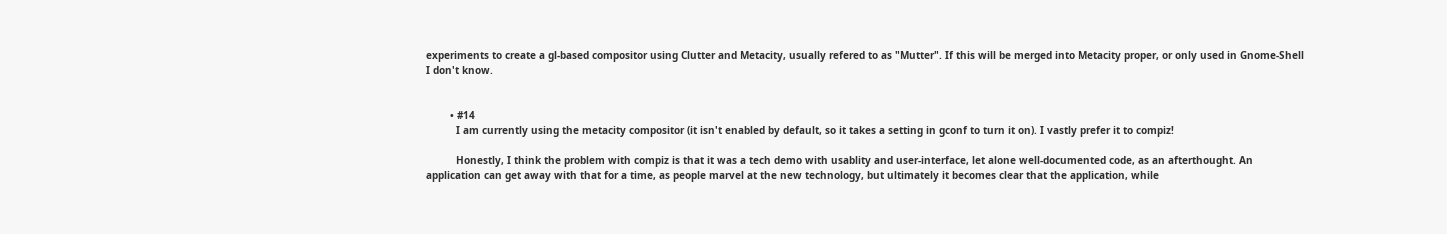experiments to create a gl-based compositor using Clutter and Metacity, usually refered to as "Mutter". If this will be merged into Metacity proper, or only used in Gnome-Shell I don't know.


        • #14
          I am currently using the metacity compositor (it isn't enabled by default, so it takes a setting in gconf to turn it on). I vastly prefer it to compiz!

          Honestly, I think the problem with compiz is that it was a tech demo with usablity and user-interface, let alone well-documented code, as an afterthought. An application can get away with that for a time, as people marvel at the new technology, but ultimately it becomes clear that the application, while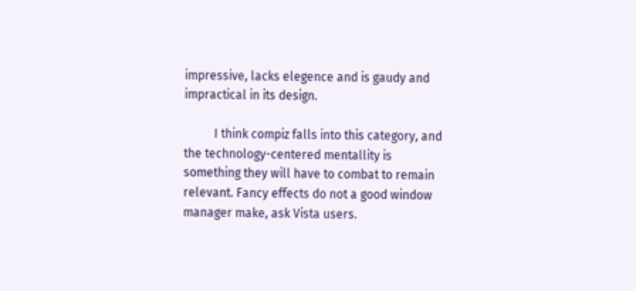impressive, lacks elegence and is gaudy and impractical in its design.

          I think compiz falls into this category, and the technology-centered mentallity is something they will have to combat to remain relevant. Fancy effects do not a good window manager make, ask Vista users.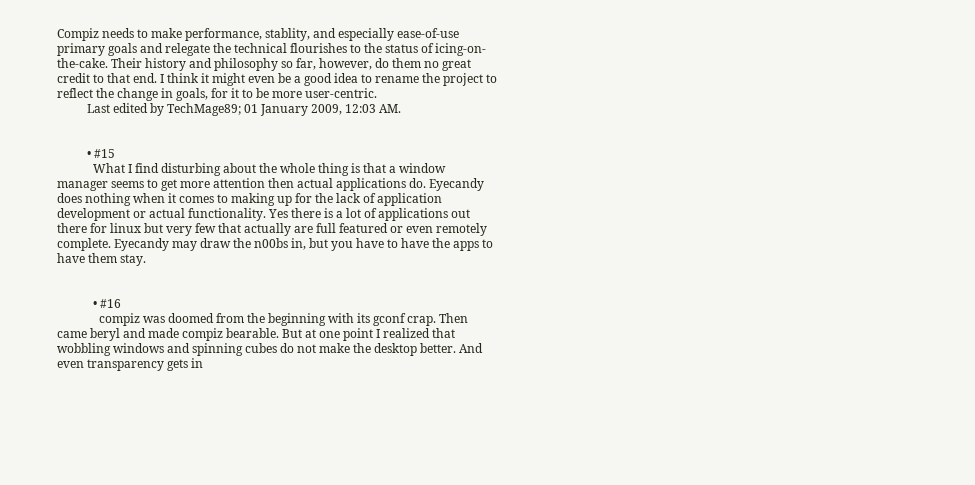Compiz needs to make performance, stablity, and especially ease-of-use primary goals and relegate the technical flourishes to the status of icing-on-the-cake. Their history and philosophy so far, however, do them no great credit to that end. I think it might even be a good idea to rename the project to reflect the change in goals, for it to be more user-centric.
          Last edited by TechMage89; 01 January 2009, 12:03 AM.


          • #15
            What I find disturbing about the whole thing is that a window manager seems to get more attention then actual applications do. Eyecandy does nothing when it comes to making up for the lack of application development or actual functionality. Yes there is a lot of applications out there for linux but very few that actually are full featured or even remotely complete. Eyecandy may draw the n00bs in, but you have to have the apps to have them stay.


            • #16
              compiz was doomed from the beginning with its gconf crap. Then came beryl and made compiz bearable. But at one point I realized that wobbling windows and spinning cubes do not make the desktop better. And even transparency gets in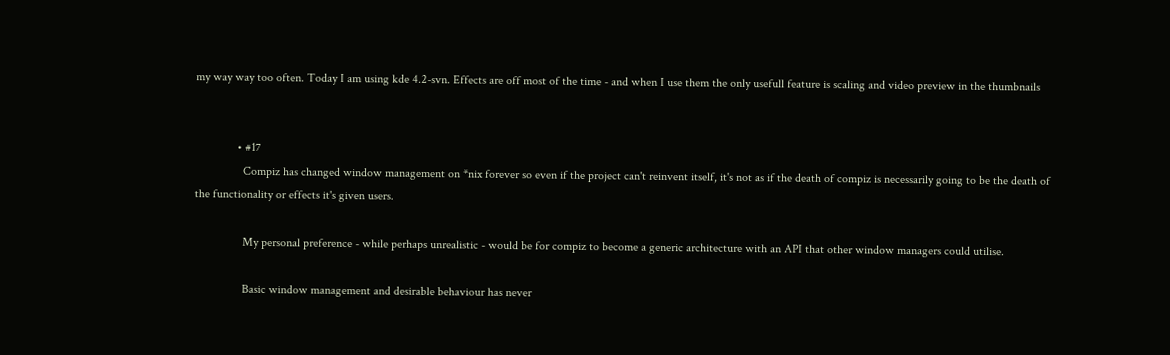my way way too often. Today I am using kde 4.2-svn. Effects are off most of the time - and when I use them the only usefull feature is scaling and video preview in the thumbnails


              • #17
                Compiz has changed window management on *nix forever so even if the project can't reinvent itself, it's not as if the death of compiz is necessarily going to be the death of the functionality or effects it's given users.

                My personal preference - while perhaps unrealistic - would be for compiz to become a generic architecture with an API that other window managers could utilise.

                Basic window management and desirable behaviour has never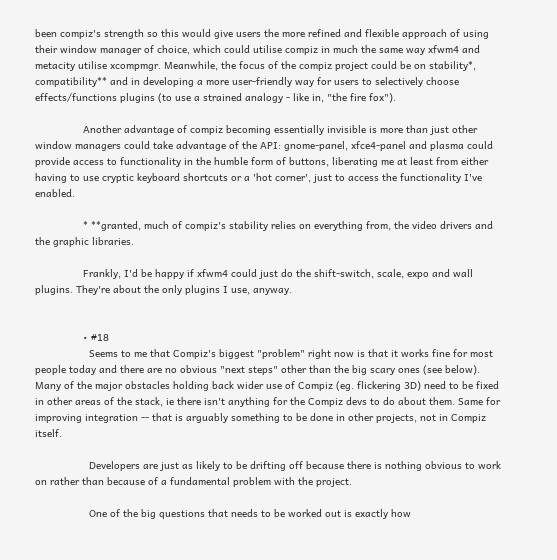been compiz's strength so this would give users the more refined and flexible approach of using their window manager of choice, which could utilise compiz in much the same way xfwm4 and metacity utilise xcompmgr. Meanwhile, the focus of the compiz project could be on stability*, compatibility** and in developing a more user-friendly way for users to selectively choose effects/functions plugins (to use a strained analogy - like in, "the fire fox").

                Another advantage of compiz becoming essentially invisible is more than just other window managers could take advantage of the API: gnome-panel, xfce4-panel and plasma could provide access to functionality in the humble form of buttons, liberating me at least from either having to use cryptic keyboard shortcuts or a 'hot corner', just to access the functionality I've enabled.

                * **granted, much of compiz's stability relies on everything from, the video drivers and the graphic libraries.

                Frankly, I'd be happy if xfwm4 could just do the shift-switch, scale, expo and wall plugins. They're about the only plugins I use, anyway.


                • #18
                  Seems to me that Compiz's biggest "problem" right now is that it works fine for most people today and there are no obvious "next steps" other than the big scary ones (see below). Many of the major obstacles holding back wider use of Compiz (eg. flickering 3D) need to be fixed in other areas of the stack, ie there isn't anything for the Compiz devs to do about them. Same for improving integration -- that is arguably something to be done in other projects, not in Compiz itself.

                  Developers are just as likely to be drifting off because there is nothing obvious to work on rather than because of a fundamental problem with the project.

                  One of the big questions that needs to be worked out is exactly how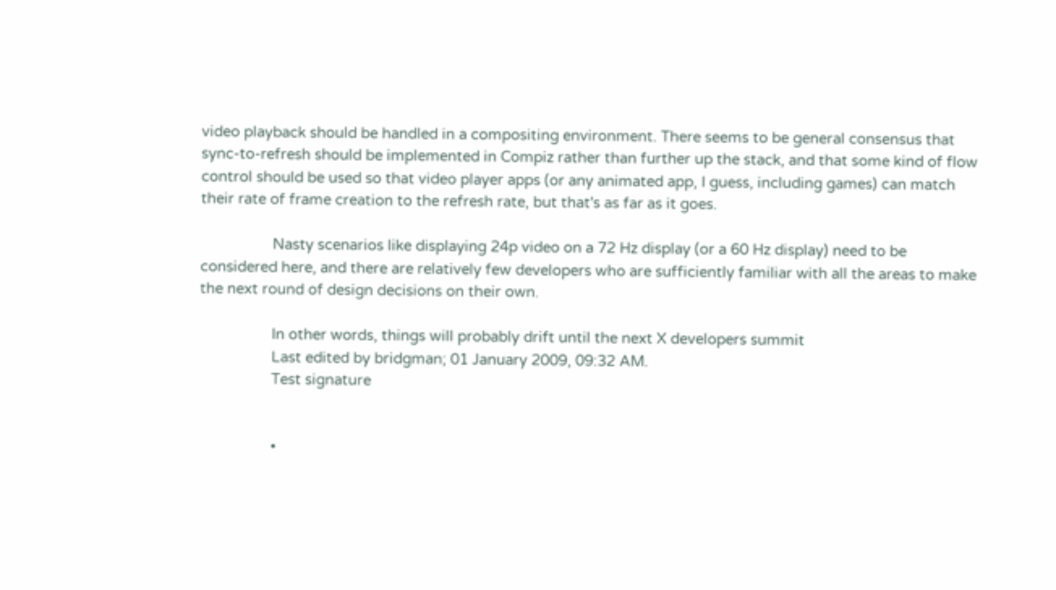video playback should be handled in a compositing environment. There seems to be general consensus that sync-to-refresh should be implemented in Compiz rather than further up the stack, and that some kind of flow control should be used so that video player apps (or any animated app, I guess, including games) can match their rate of frame creation to the refresh rate, but that's as far as it goes.

                  Nasty scenarios like displaying 24p video on a 72 Hz display (or a 60 Hz display) need to be considered here, and there are relatively few developers who are sufficiently familiar with all the areas to make the next round of design decisions on their own.

                  In other words, things will probably drift until the next X developers summit
                  Last edited by bridgman; 01 January 2009, 09:32 AM.
                  Test signature


                  •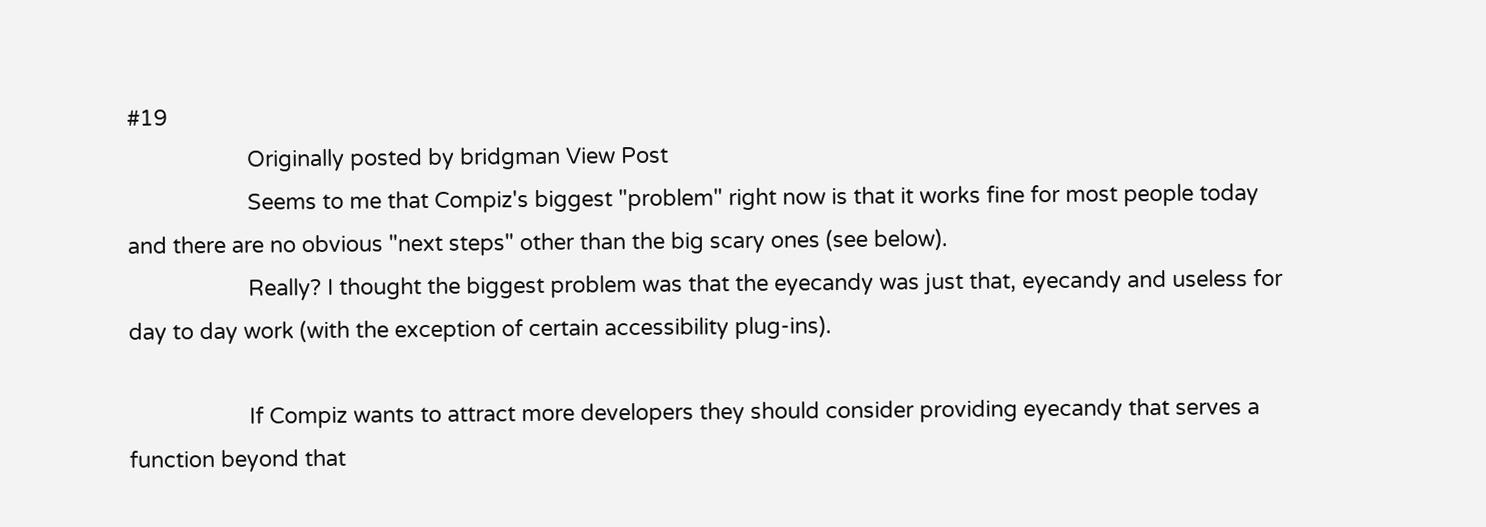#19
                    Originally posted by bridgman View Post
                    Seems to me that Compiz's biggest "problem" right now is that it works fine for most people today and there are no obvious "next steps" other than the big scary ones (see below).
                    Really? I thought the biggest problem was that the eyecandy was just that, eyecandy and useless for day to day work (with the exception of certain accessibility plug-ins).

                    If Compiz wants to attract more developers they should consider providing eyecandy that serves a function beyond that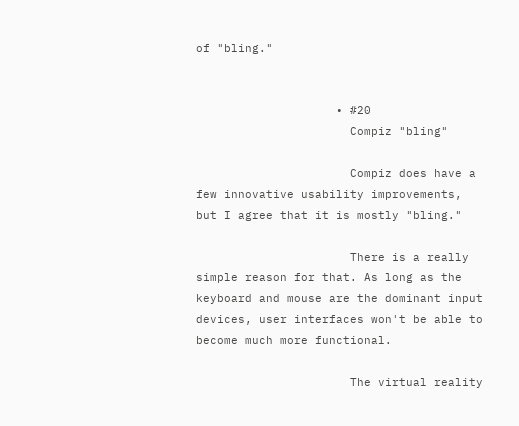of "bling."


                    • #20
                      Compiz "bling"

                      Compiz does have a few innovative usability improvements, but I agree that it is mostly "bling."

                      There is a really simple reason for that. As long as the keyboard and mouse are the dominant input devices, user interfaces won't be able to become much more functional.

                      The virtual reality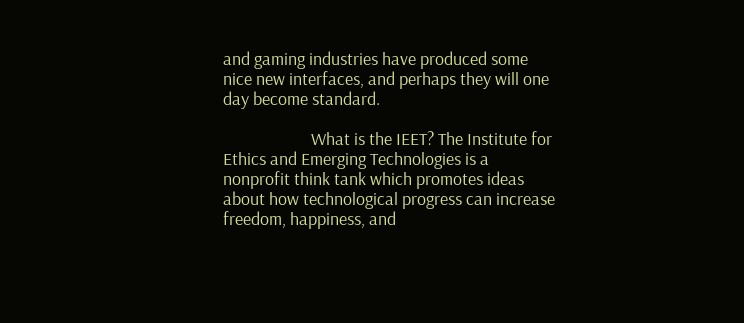and gaming industries have produced some nice new interfaces, and perhaps they will one day become standard.

                      What is the IEET? The Institute for Ethics and Emerging Technologies is a nonprofit think tank which promotes ideas about how technological progress can increase freedom, happiness, and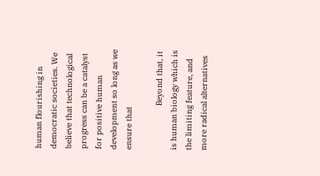human flourishing in democratic societies. We believe that technological progress can be a catalyst for positive human development so long as we ensure that

                      Beyond that, it is human biology which is the limiting feature, and more radical alternatives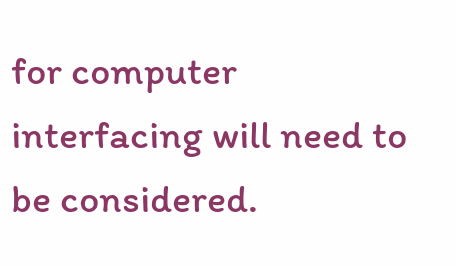for computer interfacing will need to be considered.